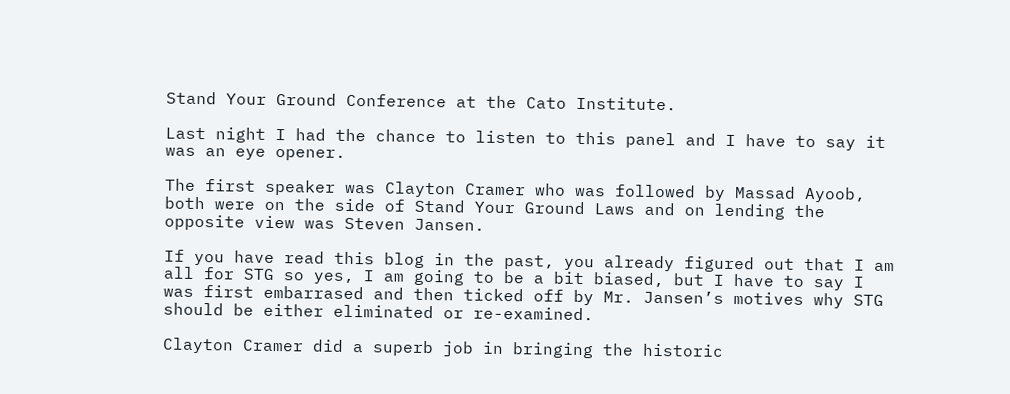Stand Your Ground Conference at the Cato Institute.

Last night I had the chance to listen to this panel and I have to say it was an eye opener.

The first speaker was Clayton Cramer who was followed by Massad Ayoob, both were on the side of Stand Your Ground Laws and on lending the opposite view was Steven Jansen.

If you have read this blog in the past, you already figured out that I am all for STG so yes, I am going to be a bit biased, but I have to say I was first embarrased and then ticked off by Mr. Jansen’s motives why STG should be either eliminated or re-examined.

Clayton Cramer did a superb job in bringing the historic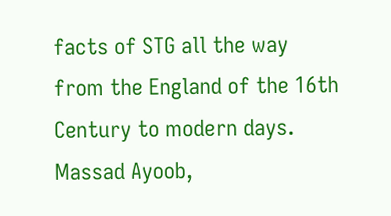facts of STG all the way from the England of the 16th Century to modern days. Massad Ayoob,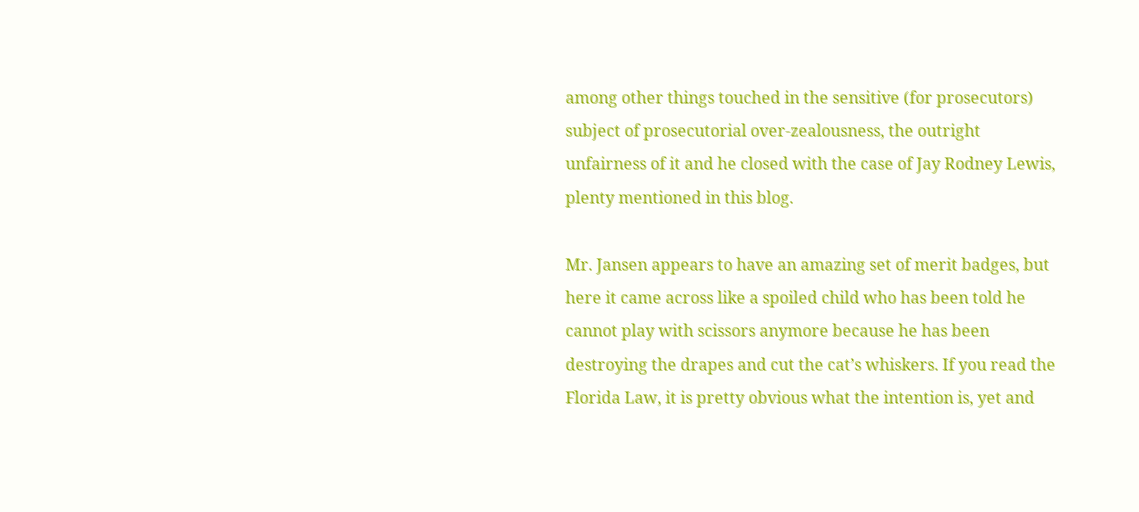among other things touched in the sensitive (for prosecutors) subject of prosecutorial over-zealousness, the outright unfairness of it and he closed with the case of Jay Rodney Lewis, plenty mentioned in this blog.

Mr. Jansen appears to have an amazing set of merit badges, but here it came across like a spoiled child who has been told he cannot play with scissors anymore because he has been destroying the drapes and cut the cat’s whiskers. If you read the Florida Law, it is pretty obvious what the intention is, yet and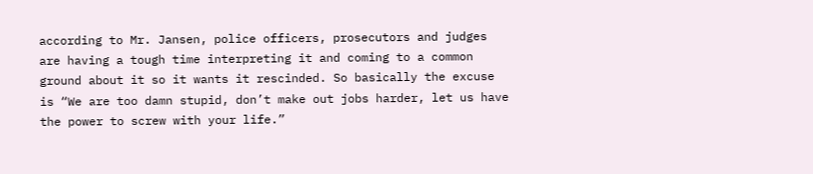according to Mr. Jansen, police officers, prosecutors and judges are having a tough time interpreting it and coming to a common ground about it so it wants it rescinded. So basically the excuse is “We are too damn stupid, don’t make out jobs harder, let us have the power to screw with your life.”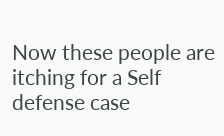Now these people are itching for a Self defense case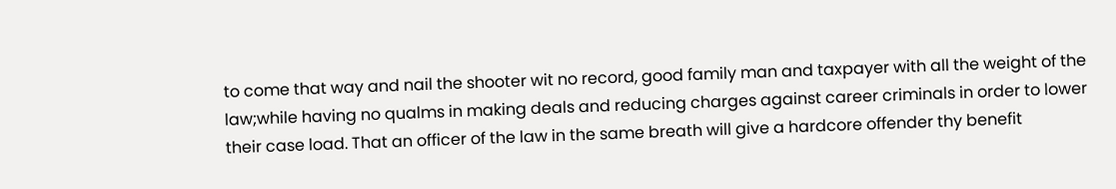to come that way and nail the shooter wit no record, good family man and taxpayer with all the weight of the law;while having no qualms in making deals and reducing charges against career criminals in order to lower their case load. That an officer of the law in the same breath will give a hardcore offender thy benefit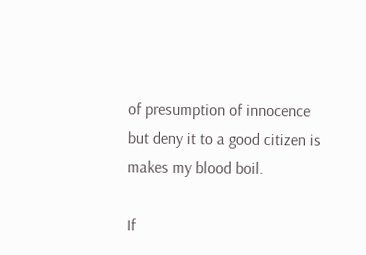of presumption of innocence but deny it to a good citizen is makes my blood boil.

If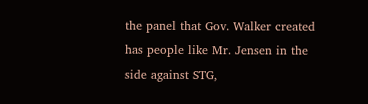the panel that Gov. Walker created has people like Mr. Jensen in the side against STG,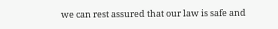we can rest assured that our law is safe and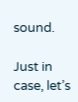sound.

Just in case, let’s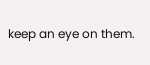keep an eye on them.